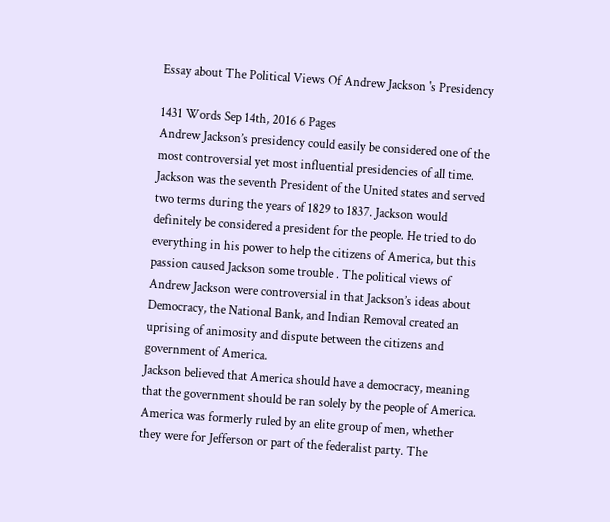Essay about The Political Views Of Andrew Jackson 's Presidency

1431 Words Sep 14th, 2016 6 Pages
Andrew Jackson’s presidency could easily be considered one of the most controversial yet most influential presidencies of all time. Jackson was the seventh President of the United states and served two terms during the years of 1829 to 1837. Jackson would definitely be considered a president for the people. He tried to do everything in his power to help the citizens of America, but this passion caused Jackson some trouble . The political views of Andrew Jackson were controversial in that Jackson’s ideas about Democracy, the National Bank, and Indian Removal created an uprising of animosity and dispute between the citizens and government of America.
Jackson believed that America should have a democracy, meaning that the government should be ran solely by the people of America. America was formerly ruled by an elite group of men, whether they were for Jefferson or part of the federalist party. The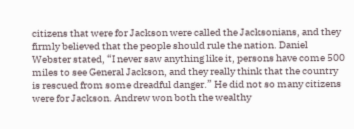citizens that were for Jackson were called the Jacksonians, and they firmly believed that the people should rule the nation. Daniel Webster stated, “I never saw anything like it, persons have come 500 miles to see General Jackson, and they really think that the country is rescued from some dreadful danger.” He did not so many citizens were for Jackson. Andrew won both the wealthy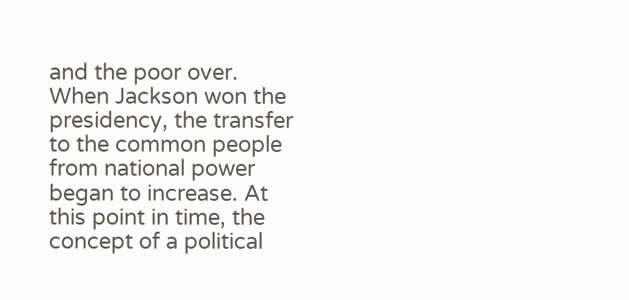and the poor over. When Jackson won the presidency, the transfer to the common people from national power began to increase. At this point in time, the concept of a political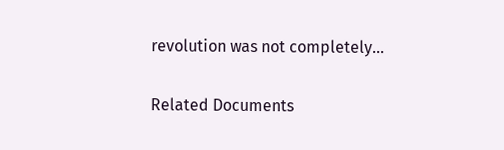revolution was not completely…

Related Documents